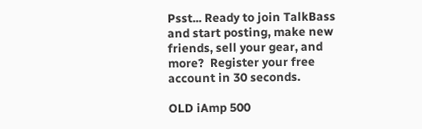Psst... Ready to join TalkBass and start posting, make new friends, sell your gear, and more?  Register your free account in 30 seconds.

OLD iAmp 500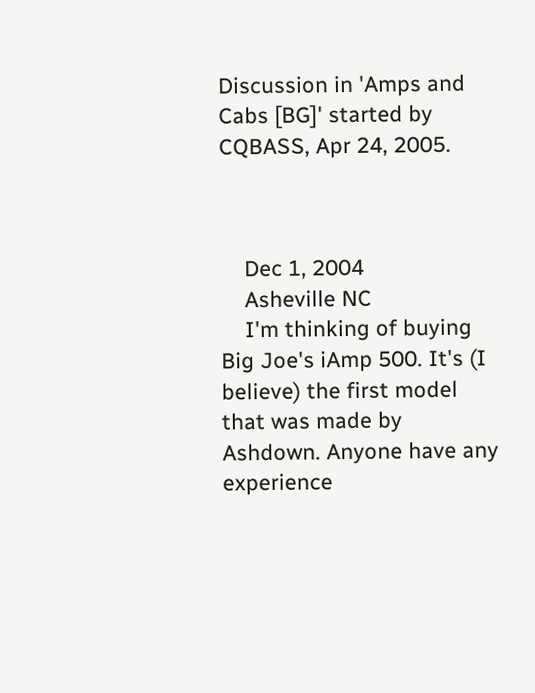Discussion in 'Amps and Cabs [BG]' started by CQBASS, Apr 24, 2005.



    Dec 1, 2004
    Asheville NC
    I'm thinking of buying Big Joe's iAmp 500. It's (I believe) the first model that was made by Ashdown. Anyone have any experience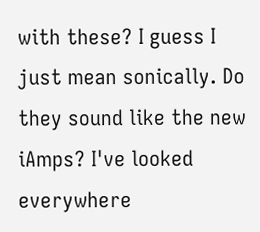with these? I guess I just mean sonically. Do they sound like the new iAmps? I've looked everywhere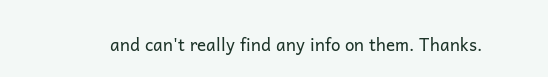and can't really find any info on them. Thanks.